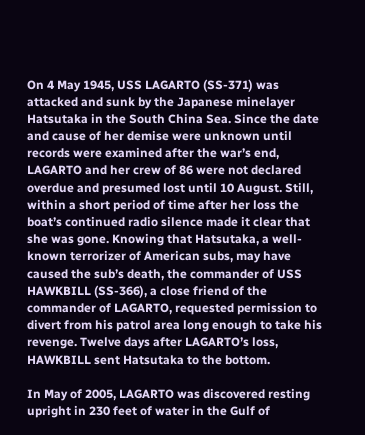On 4 May 1945, USS LAGARTO (SS-371) was attacked and sunk by the Japanese minelayer Hatsutaka in the South China Sea. Since the date and cause of her demise were unknown until records were examined after the war’s end, LAGARTO and her crew of 86 were not declared overdue and presumed lost until 10 August. Still, within a short period of time after her loss the boat’s continued radio silence made it clear that she was gone. Knowing that Hatsutaka, a well-known terrorizer of American subs, may have caused the sub’s death, the commander of USS HAWKBILL (SS-366), a close friend of the commander of LAGARTO, requested permission to divert from his patrol area long enough to take his revenge. Twelve days after LAGARTO’s loss, HAWKBILL sent Hatsutaka to the bottom.

In May of 2005, LAGARTO was discovered resting upright in 230 feet of water in the Gulf of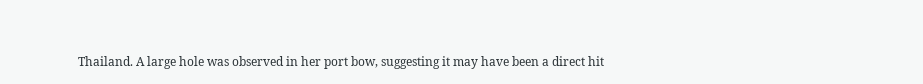Thailand. A large hole was observed in her port bow, suggesting it may have been a direct hit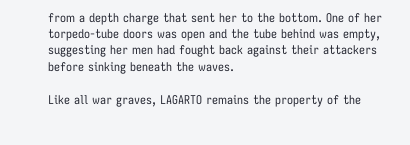from a depth charge that sent her to the bottom. One of her torpedo-tube doors was open and the tube behind was empty, suggesting her men had fought back against their attackers before sinking beneath the waves.

Like all war graves, LAGARTO remains the property of the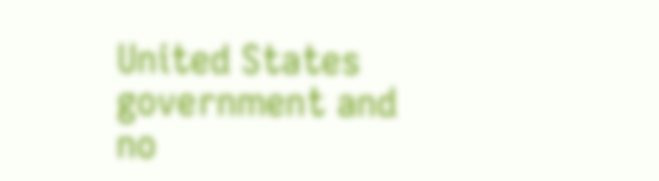United States government and no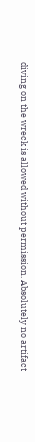diving on the wreck is allowed without permission. Absolutely no artifact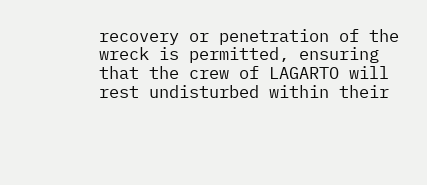recovery or penetration of the wreck is permitted, ensuring that the crew of LAGARTO will rest undisturbed within their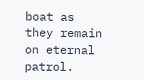boat as they remain on eternal patrol.